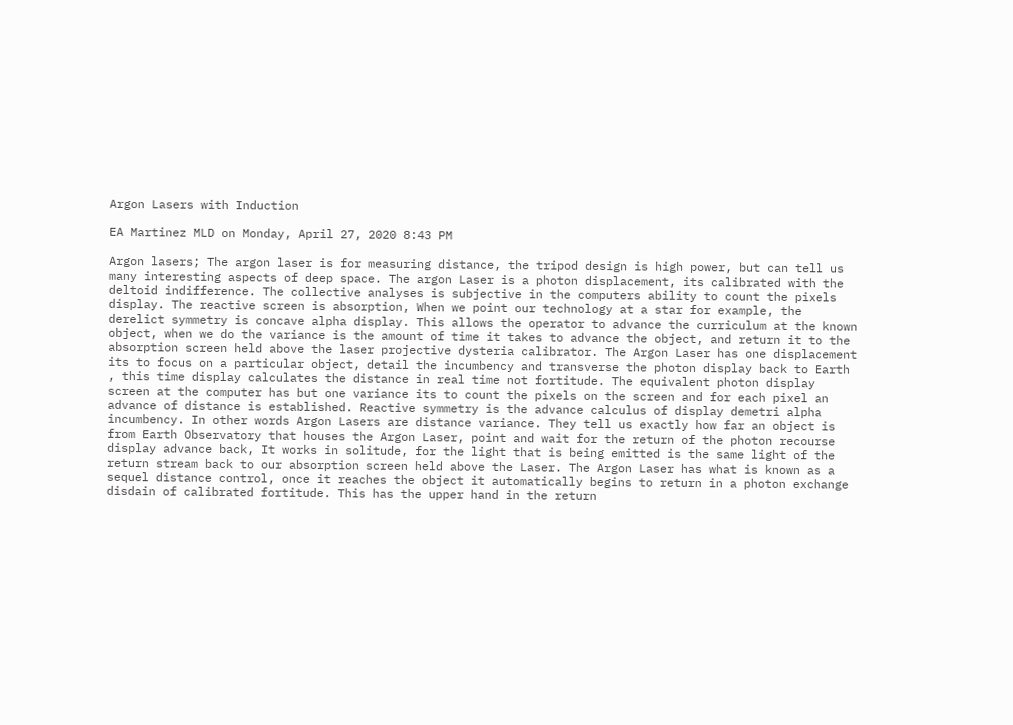Argon Lasers with Induction

EA Martinez MLD on Monday, April 27, 2020 8:43 PM

Argon lasers; The argon laser is for measuring distance, the tripod design is high power, but can tell us many interesting aspects of deep space. The argon Laser is a photon displacement, its calibrated with the deltoid indifference. The collective analyses is subjective in the computers ability to count the pixels display. The reactive screen is absorption, When we point our technology at a star for example, the derelict symmetry is concave alpha display. This allows the operator to advance the curriculum at the known object, when we do the variance is the amount of time it takes to advance the object, and return it to the absorption screen held above the laser projective dysteria calibrator. The Argon Laser has one displacement its to focus on a particular object, detail the incumbency and transverse the photon display back to Earth , this time display calculates the distance in real time not fortitude. The equivalent photon display screen at the computer has but one variance its to count the pixels on the screen and for each pixel an advance of distance is established. Reactive symmetry is the advance calculus of display demetri alpha incumbency. In other words Argon Lasers are distance variance. They tell us exactly how far an object is from Earth Observatory that houses the Argon Laser, point and wait for the return of the photon recourse display advance back, It works in solitude, for the light that is being emitted is the same light of the return stream back to our absorption screen held above the Laser. The Argon Laser has what is known as a sequel distance control, once it reaches the object it automatically begins to return in a photon exchange disdain of calibrated fortitude. This has the upper hand in the return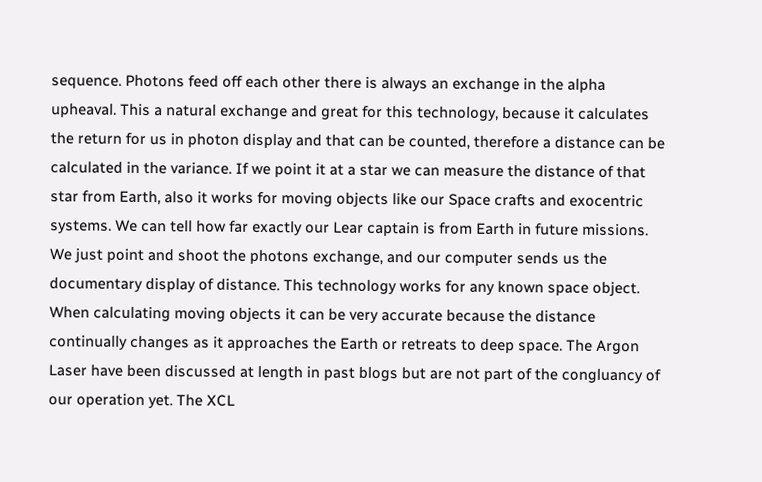sequence. Photons feed off each other there is always an exchange in the alpha upheaval. This a natural exchange and great for this technology, because it calculates the return for us in photon display and that can be counted, therefore a distance can be calculated in the variance. If we point it at a star we can measure the distance of that star from Earth, also it works for moving objects like our Space crafts and exocentric systems. We can tell how far exactly our Lear captain is from Earth in future missions. We just point and shoot the photons exchange, and our computer sends us the documentary display of distance. This technology works for any known space object. When calculating moving objects it can be very accurate because the distance continually changes as it approaches the Earth or retreats to deep space. The Argon Laser have been discussed at length in past blogs but are not part of the congluancy of our operation yet. The XCL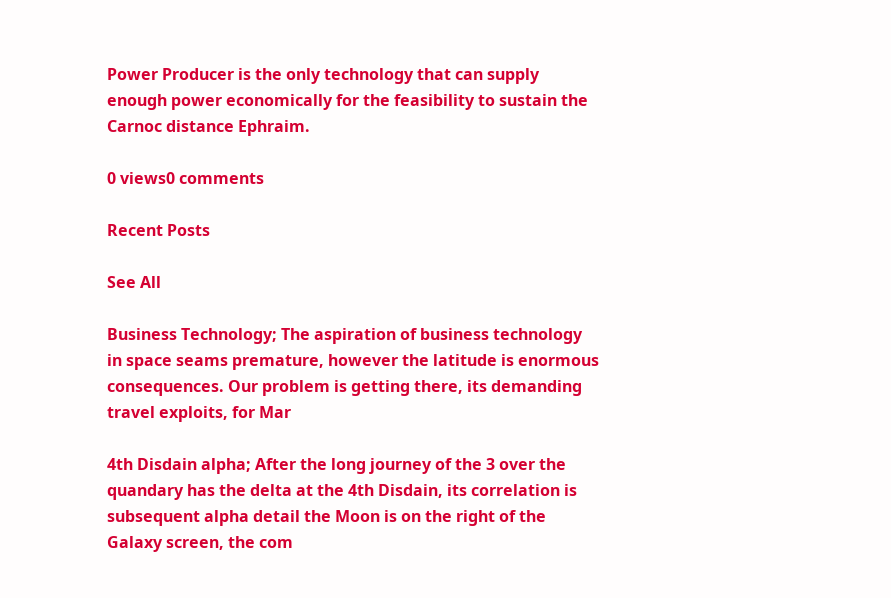Power Producer is the only technology that can supply enough power economically for the feasibility to sustain the Carnoc distance Ephraim.

0 views0 comments

Recent Posts

See All

Business Technology; The aspiration of business technology in space seams premature, however the latitude is enormous consequences. Our problem is getting there, its demanding travel exploits, for Mar

4th Disdain alpha; After the long journey of the 3 over the quandary has the delta at the 4th Disdain, its correlation is subsequent alpha detail the Moon is on the right of the Galaxy screen, the com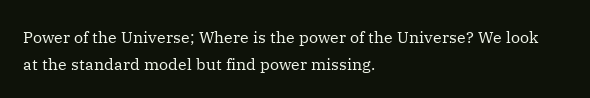Power of the Universe; Where is the power of the Universe? We look at the standard model but find power missing.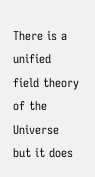There is a unified field theory of the Universe but it does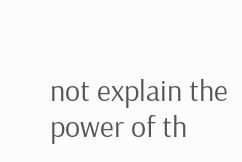not explain the power of th